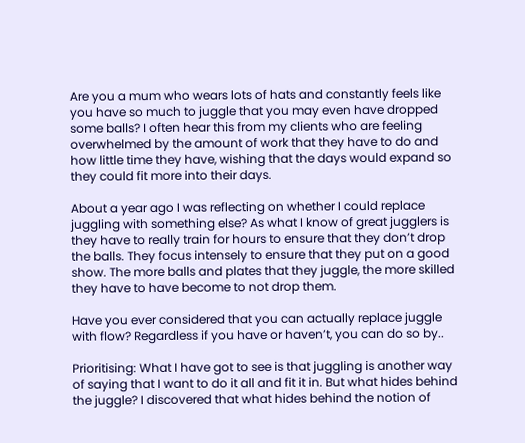Are you a mum who wears lots of hats and constantly feels like you have so much to juggle that you may even have dropped some balls? I often hear this from my clients who are feeling overwhelmed by the amount of work that they have to do and how little time they have, wishing that the days would expand so they could fit more into their days.

About a year ago I was reflecting on whether I could replace juggling with something else? As what I know of great jugglers is they have to really train for hours to ensure that they don’t drop the balls. They focus intensely to ensure that they put on a good show. The more balls and plates that they juggle, the more skilled they have to have become to not drop them.

Have you ever considered that you can actually replace juggle with flow? Regardless if you have or haven’t, you can do so by..

Prioritising: What I have got to see is that juggling is another way of saying that I want to do it all and fit it in. But what hides behind the juggle? I discovered that what hides behind the notion of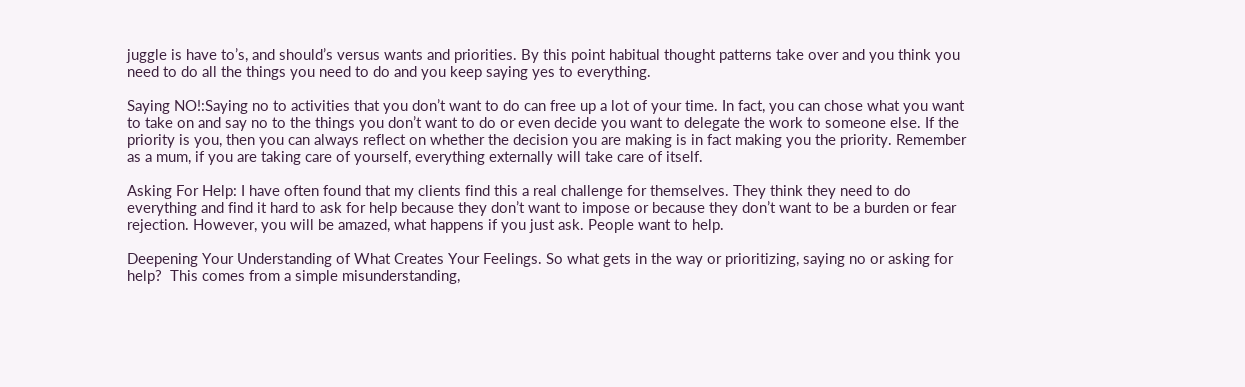juggle is have to’s, and should’s versus wants and priorities. By this point habitual thought patterns take over and you think you need to do all the things you need to do and you keep saying yes to everything.

Saying NO!:Saying no to activities that you don’t want to do can free up a lot of your time. In fact, you can chose what you want to take on and say no to the things you don’t want to do or even decide you want to delegate the work to someone else. If the priority is you, then you can always reflect on whether the decision you are making is in fact making you the priority. Remember as a mum, if you are taking care of yourself, everything externally will take care of itself.

Asking For Help: I have often found that my clients find this a real challenge for themselves. They think they need to do everything and find it hard to ask for help because they don’t want to impose or because they don’t want to be a burden or fear rejection. However, you will be amazed, what happens if you just ask. People want to help.

Deepening Your Understanding of What Creates Your Feelings. So what gets in the way or prioritizing, saying no or asking for help?  This comes from a simple misunderstanding,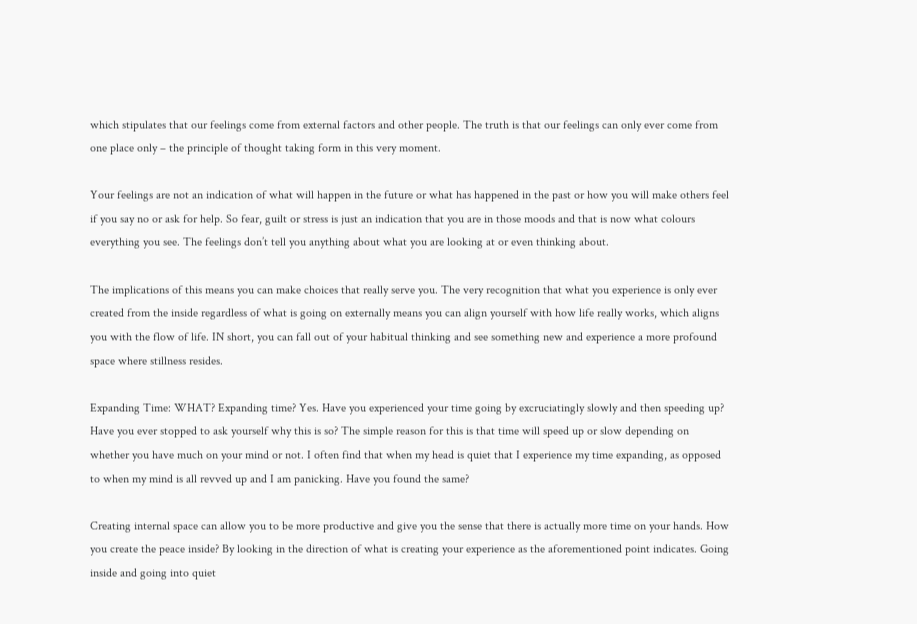which stipulates that our feelings come from external factors and other people. The truth is that our feelings can only ever come from one place only – the principle of thought taking form in this very moment.

Your feelings are not an indication of what will happen in the future or what has happened in the past or how you will make others feel if you say no or ask for help. So fear, guilt or stress is just an indication that you are in those moods and that is now what colours everything you see. The feelings don’t tell you anything about what you are looking at or even thinking about.

The implications of this means you can make choices that really serve you. The very recognition that what you experience is only ever created from the inside regardless of what is going on externally means you can align yourself with how life really works, which aligns you with the flow of life. IN short, you can fall out of your habitual thinking and see something new and experience a more profound space where stillness resides.

Expanding Time: WHAT? Expanding time? Yes. Have you experienced your time going by excruciatingly slowly and then speeding up? Have you ever stopped to ask yourself why this is so? The simple reason for this is that time will speed up or slow depending on whether you have much on your mind or not. I often find that when my head is quiet that I experience my time expanding, as opposed to when my mind is all revved up and I am panicking. Have you found the same?

Creating internal space can allow you to be more productive and give you the sense that there is actually more time on your hands. How you create the peace inside? By looking in the direction of what is creating your experience as the aforementioned point indicates. Going inside and going into quiet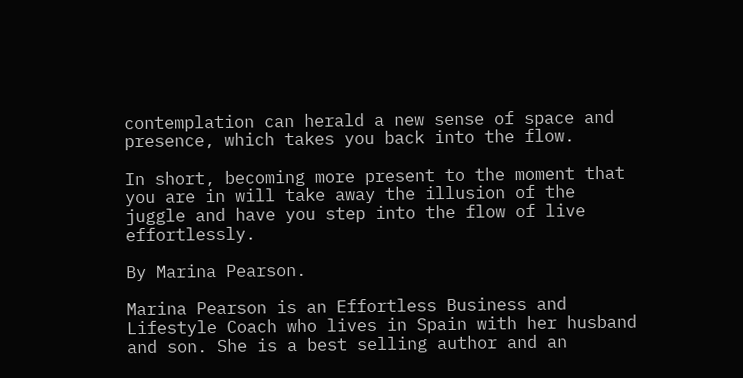contemplation can herald a new sense of space and presence, which takes you back into the flow.

In short, becoming more present to the moment that you are in will take away the illusion of the juggle and have you step into the flow of live effortlessly.

By Marina Pearson.

Marina Pearson is an Effortless Business and Lifestyle Coach who lives in Spain with her husband and son. She is a best selling author and an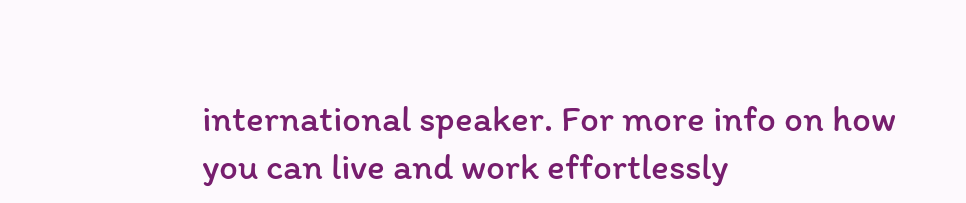international speaker. For more info on how you can live and work effortlessly